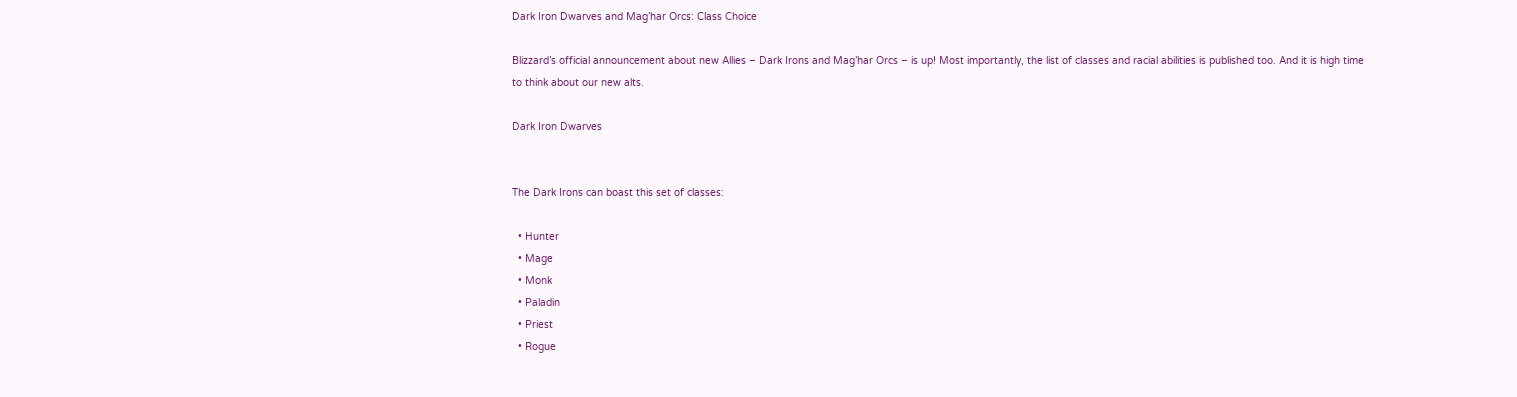Dark Iron Dwarves and Mag’har Orcs: Class Choice

Blizzard’s official announcement about new Allies – Dark Irons and Mag’har Orcs – is up! Most importantly, the list of classes and racial abilities is published too. And it is high time to think about our new alts.

Dark Iron Dwarves


The Dark Irons can boast this set of classes:

  • Hunter
  • Mage
  • Monk
  • Paladin
  • Priest
  • Rogue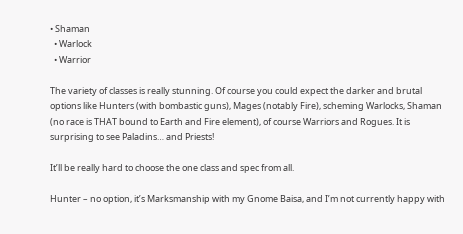• Shaman
  • Warlock
  • Warrior

The variety of classes is really stunning. Of course you could expect the darker and brutal options like Hunters (with bombastic guns), Mages (notably Fire), scheming Warlocks, Shaman (no race is THAT bound to Earth and Fire element), of course Warriors and Rogues. It is surprising to see Paladins… and Priests!

It’ll be really hard to choose the one class and spec from all.

Hunter – no option, it’s Marksmanship with my Gnome Baisa, and I’m not currently happy with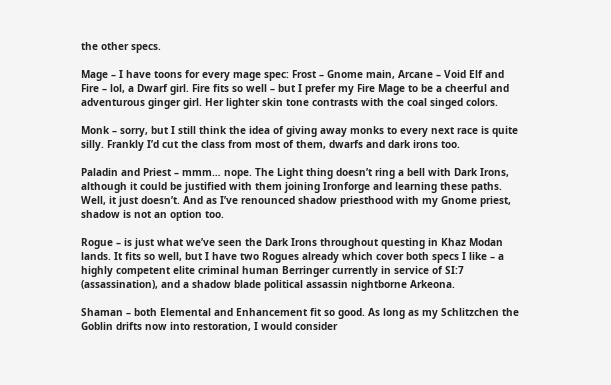the other specs.

Mage – I have toons for every mage spec: Frost – Gnome main, Arcane – Void Elf and Fire – lol, a Dwarf girl. Fire fits so well – but I prefer my Fire Mage to be a cheerful and adventurous ginger girl. Her lighter skin tone contrasts with the coal singed colors.

Monk – sorry, but I still think the idea of giving away monks to every next race is quite silly. Frankly I’d cut the class from most of them, dwarfs and dark irons too.

Paladin and Priest – mmm… nope. The Light thing doesn’t ring a bell with Dark Irons, although it could be justified with them joining Ironforge and learning these paths. Well, it just doesn’t. And as I’ve renounced shadow priesthood with my Gnome priest, shadow is not an option too.

Rogue – is just what we’ve seen the Dark Irons throughout questing in Khaz Modan lands. It fits so well, but I have two Rogues already which cover both specs I like – a highly competent elite criminal human Berringer currently in service of SI:7 (assassination), and a shadow blade political assassin nightborne Arkeona.

Shaman – both Elemental and Enhancement fit so good. As long as my Schlitzchen the Goblin drifts now into restoration, I would consider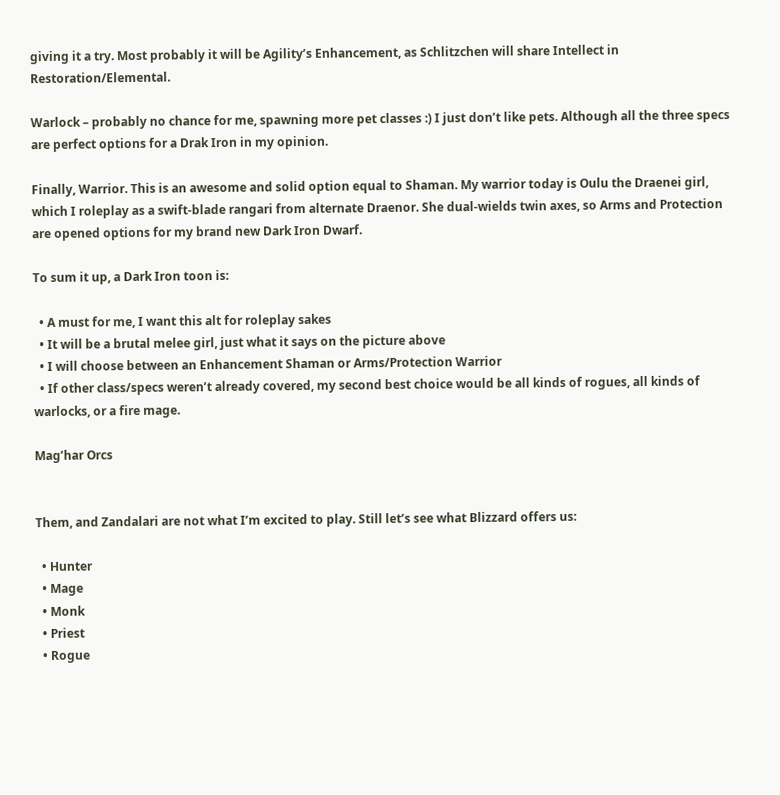giving it a try. Most probably it will be Agility’s Enhancement, as Schlitzchen will share Intellect in Restoration/Elemental.

Warlock – probably no chance for me, spawning more pet classes :) I just don’t like pets. Although all the three specs are perfect options for a Drak Iron in my opinion.

Finally, Warrior. This is an awesome and solid option equal to Shaman. My warrior today is Oulu the Draenei girl, which I roleplay as a swift-blade rangari from alternate Draenor. She dual-wields twin axes, so Arms and Protection are opened options for my brand new Dark Iron Dwarf.

To sum it up, a Dark Iron toon is:

  • A must for me, I want this alt for roleplay sakes
  • It will be a brutal melee girl, just what it says on the picture above
  • I will choose between an Enhancement Shaman or Arms/Protection Warrior
  • If other class/specs weren’t already covered, my second best choice would be all kinds of rogues, all kinds of warlocks, or a fire mage.

Mag’har Orcs


Them, and Zandalari are not what I’m excited to play. Still let’s see what Blizzard offers us:

  • Hunter
  • Mage
  • Monk
  • Priest
  • Rogue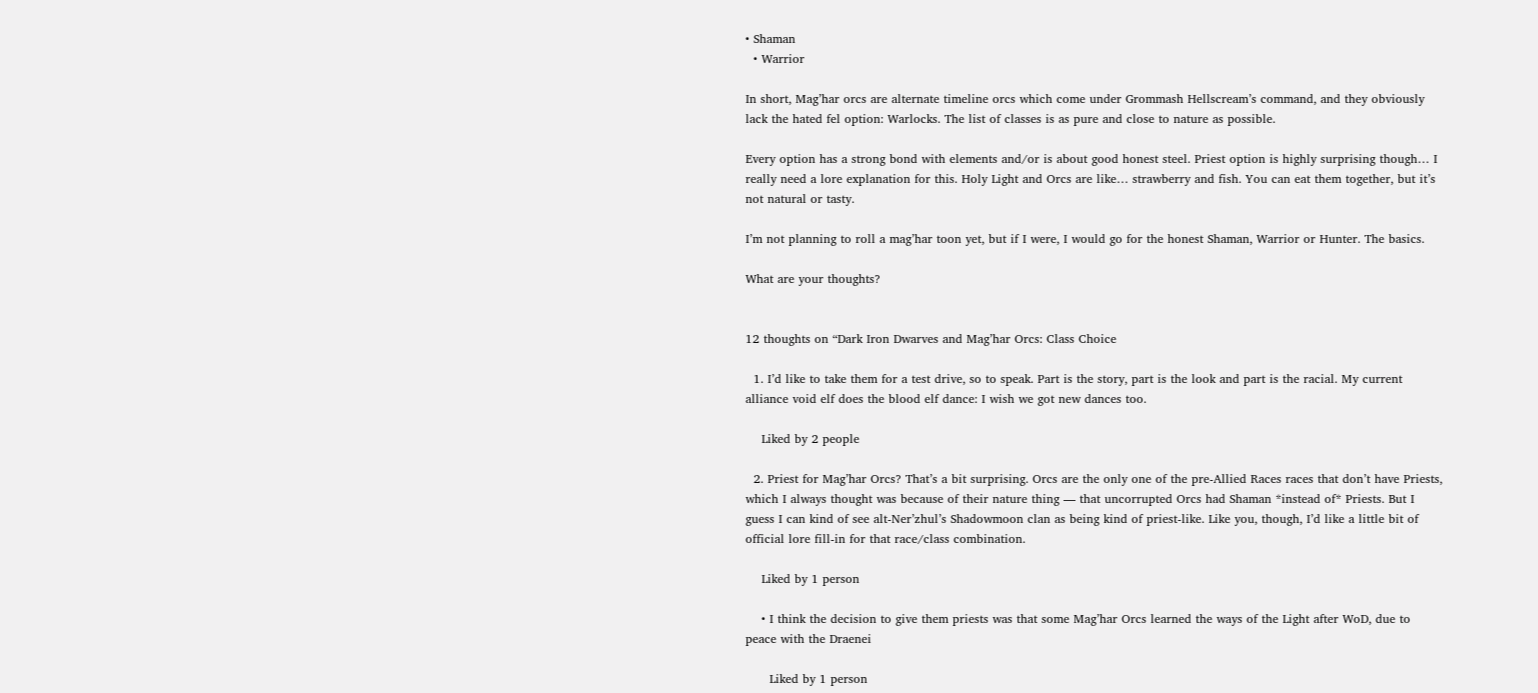• Shaman
  • Warrior

In short, Mag’har orcs are alternate timeline orcs which come under Grommash Hellscream’s command, and they obviously lack the hated fel option: Warlocks. The list of classes is as pure and close to nature as possible.

Every option has a strong bond with elements and/or is about good honest steel. Priest option is highly surprising though… I really need a lore explanation for this. Holy Light and Orcs are like… strawberry and fish. You can eat them together, but it’s not natural or tasty.

I’m not planning to roll a mag’har toon yet, but if I were, I would go for the honest Shaman, Warrior or Hunter. The basics.

What are your thoughts?


12 thoughts on “Dark Iron Dwarves and Mag’har Orcs: Class Choice

  1. I’d like to take them for a test drive, so to speak. Part is the story, part is the look and part is the racial. My current alliance void elf does the blood elf dance: I wish we got new dances too.

    Liked by 2 people

  2. Priest for Mag’har Orcs? That’s a bit surprising. Orcs are the only one of the pre-Allied Races races that don’t have Priests, which I always thought was because of their nature thing — that uncorrupted Orcs had Shaman *instead of* Priests. But I guess I can kind of see alt-Ner’zhul’s Shadowmoon clan as being kind of priest-like. Like you, though, I’d like a little bit of official lore fill-in for that race/class combination.

    Liked by 1 person

    • I think the decision to give them priests was that some Mag’har Orcs learned the ways of the Light after WoD, due to peace with the Draenei

      Liked by 1 person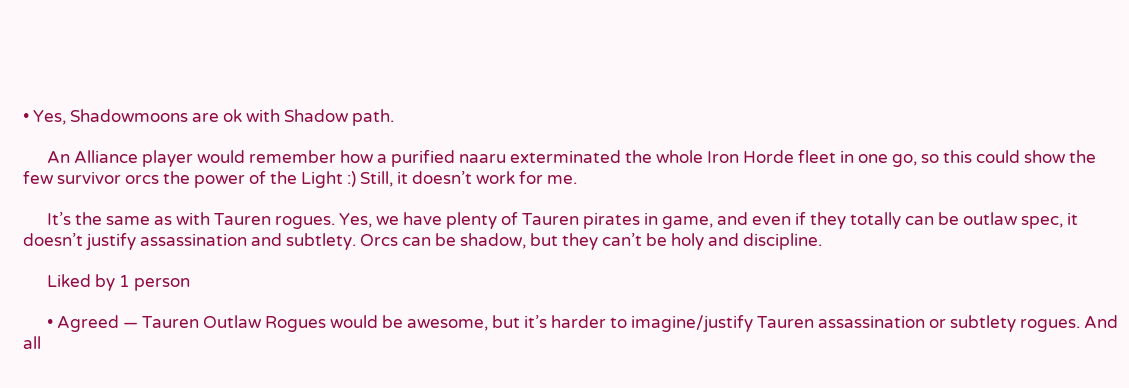• Yes, Shadowmoons are ok with Shadow path.

      An Alliance player would remember how a purified naaru exterminated the whole Iron Horde fleet in one go, so this could show the few survivor orcs the power of the Light :) Still, it doesn’t work for me.

      It’s the same as with Tauren rogues. Yes, we have plenty of Tauren pirates in game, and even if they totally can be outlaw spec, it doesn’t justify assassination and subtlety. Orcs can be shadow, but they can’t be holy and discipline.

      Liked by 1 person

      • Agreed — Tauren Outlaw Rogues would be awesome, but it’s harder to imagine/justify Tauren assassination or subtlety rogues. And all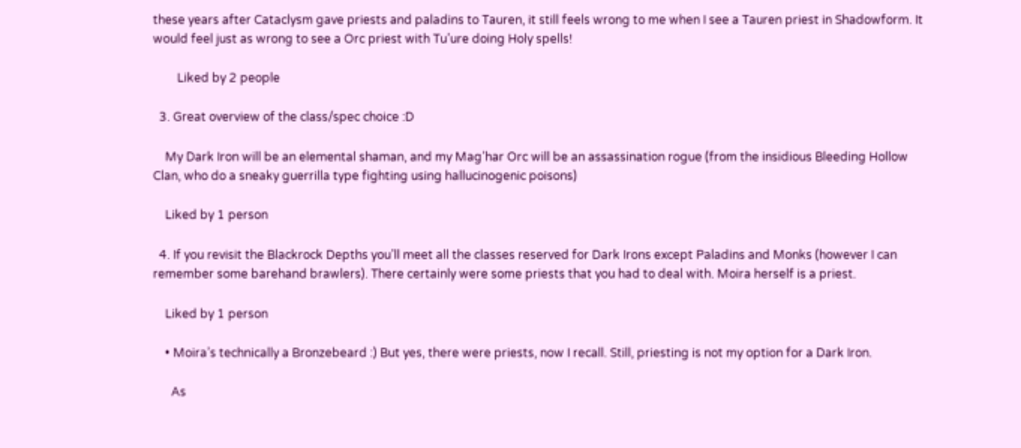these years after Cataclysm gave priests and paladins to Tauren, it still feels wrong to me when I see a Tauren priest in Shadowform. It would feel just as wrong to see a Orc priest with Tu’ure doing Holy spells!

        Liked by 2 people

  3. Great overview of the class/spec choice :D

    My Dark Iron will be an elemental shaman, and my Mag’har Orc will be an assassination rogue (from the insidious Bleeding Hollow Clan, who do a sneaky guerrilla type fighting using hallucinogenic poisons)

    Liked by 1 person

  4. If you revisit the Blackrock Depths you’ll meet all the classes reserved for Dark Irons except Paladins and Monks (however I can remember some barehand brawlers). There certainly were some priests that you had to deal with. Moira herself is a priest.

    Liked by 1 person

    • Moira’s technically a Bronzebeard :) But yes, there were priests, now I recall. Still, priesting is not my option for a Dark Iron.

      As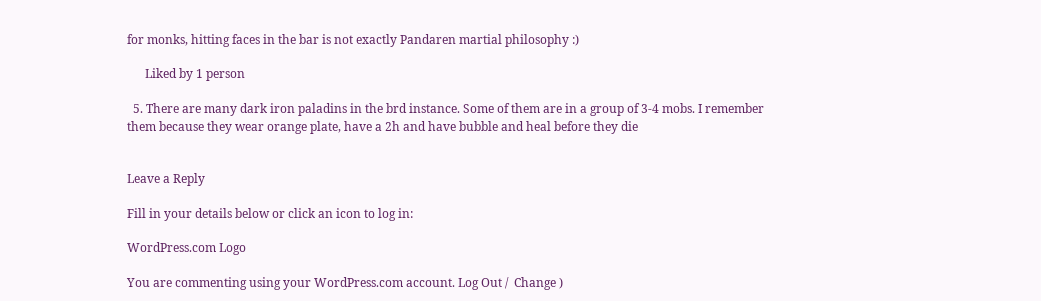for monks, hitting faces in the bar is not exactly Pandaren martial philosophy :)

      Liked by 1 person

  5. There are many dark iron paladins in the brd instance. Some of them are in a group of 3-4 mobs. I remember them because they wear orange plate, have a 2h and have bubble and heal before they die


Leave a Reply

Fill in your details below or click an icon to log in:

WordPress.com Logo

You are commenting using your WordPress.com account. Log Out /  Change )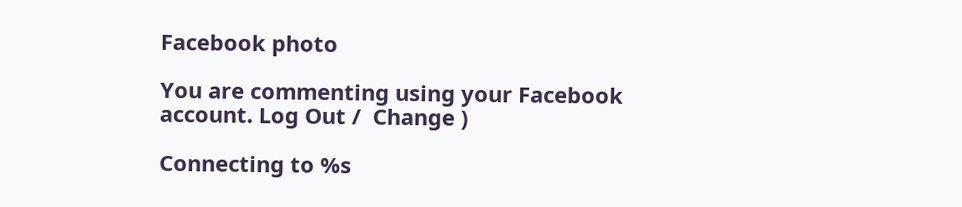Facebook photo

You are commenting using your Facebook account. Log Out /  Change )

Connecting to %s